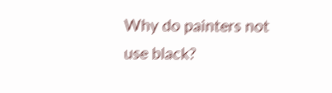Why do painters not use black?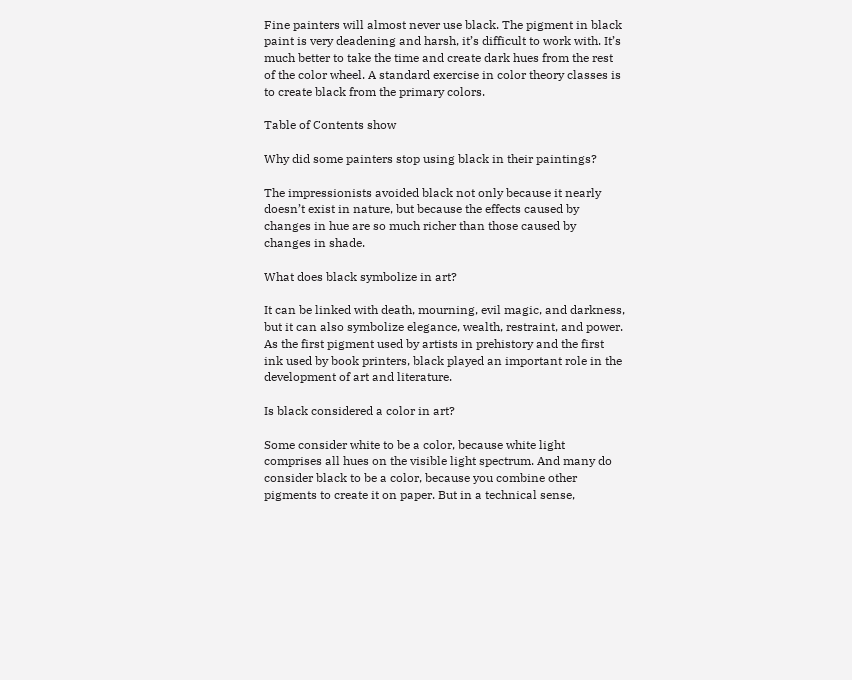Fine painters will almost never use black. The pigment in black paint is very deadening and harsh, it’s difficult to work with. It’s much better to take the time and create dark hues from the rest of the color wheel. A standard exercise in color theory classes is to create black from the primary colors.

Table of Contents show

Why did some painters stop using black in their paintings?

The impressionists avoided black not only because it nearly doesn’t exist in nature, but because the effects caused by changes in hue are so much richer than those caused by changes in shade.

What does black symbolize in art?

It can be linked with death, mourning, evil magic, and darkness, but it can also symbolize elegance, wealth, restraint, and power. As the first pigment used by artists in prehistory and the first ink used by book printers, black played an important role in the development of art and literature.

Is black considered a color in art?

Some consider white to be a color, because white light comprises all hues on the visible light spectrum. And many do consider black to be a color, because you combine other pigments to create it on paper. But in a technical sense,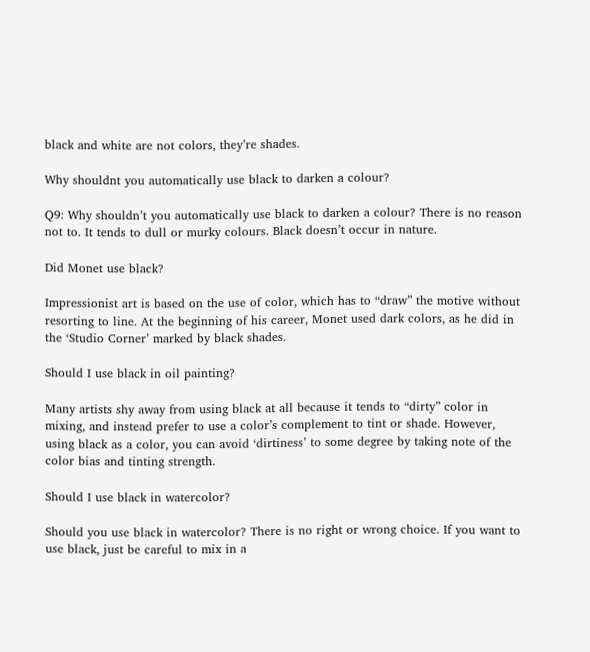black and white are not colors, they’re shades.

Why shouldnt you automatically use black to darken a colour?

Q9: Why shouldn’t you automatically use black to darken a colour? There is no reason not to. It tends to dull or murky colours. Black doesn’t occur in nature.

Did Monet use black?

Impressionist art is based on the use of color, which has to “draw” the motive without resorting to line. At the beginning of his career, Monet used dark colors, as he did in the ‘Studio Corner’ marked by black shades.

Should I use black in oil painting?

Many artists shy away from using black at all because it tends to “dirty” color in mixing, and instead prefer to use a color’s complement to tint or shade. However, using black as a color, you can avoid ‘dirtiness’ to some degree by taking note of the color bias and tinting strength.

Should I use black in watercolor?

Should you use black in watercolor? There is no right or wrong choice. If you want to use black, just be careful to mix in a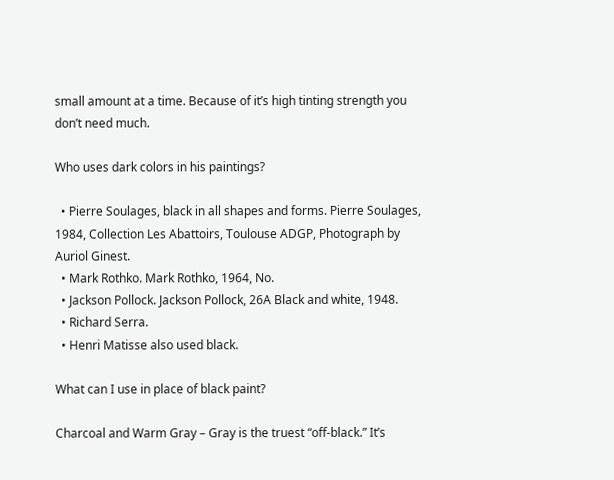small amount at a time. Because of it’s high tinting strength you don’t need much.

Who uses dark colors in his paintings?

  • Pierre Soulages, black in all shapes and forms. Pierre Soulages, 1984, Collection Les Abattoirs, Toulouse ADGP, Photograph by Auriol Ginest.
  • Mark Rothko. Mark Rothko, 1964, No.
  • Jackson Pollock. Jackson Pollock, 26A Black and white, 1948.
  • Richard Serra.
  • Henri Matisse also used black.

What can I use in place of black paint?

Charcoal and Warm Gray – Gray is the truest “off-black.” It’s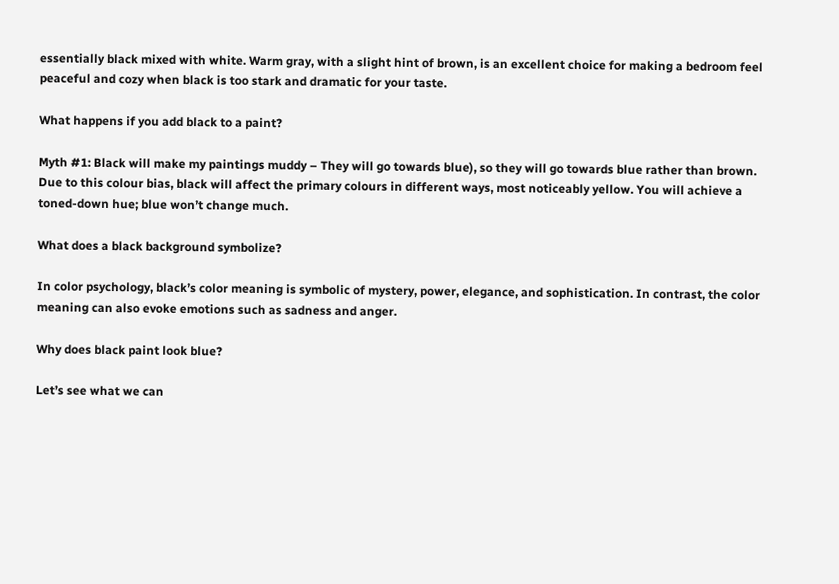essentially black mixed with white. Warm gray, with a slight hint of brown, is an excellent choice for making a bedroom feel peaceful and cozy when black is too stark and dramatic for your taste.

What happens if you add black to a paint?

Myth #1: Black will make my paintings muddy – They will go towards blue), so they will go towards blue rather than brown. Due to this colour bias, black will affect the primary colours in different ways, most noticeably yellow. You will achieve a toned-down hue; blue won’t change much.

What does a black background symbolize?

In color psychology, black’s color meaning is symbolic of mystery, power, elegance, and sophistication. In contrast, the color meaning can also evoke emotions such as sadness and anger.

Why does black paint look blue?

Let’s see what we can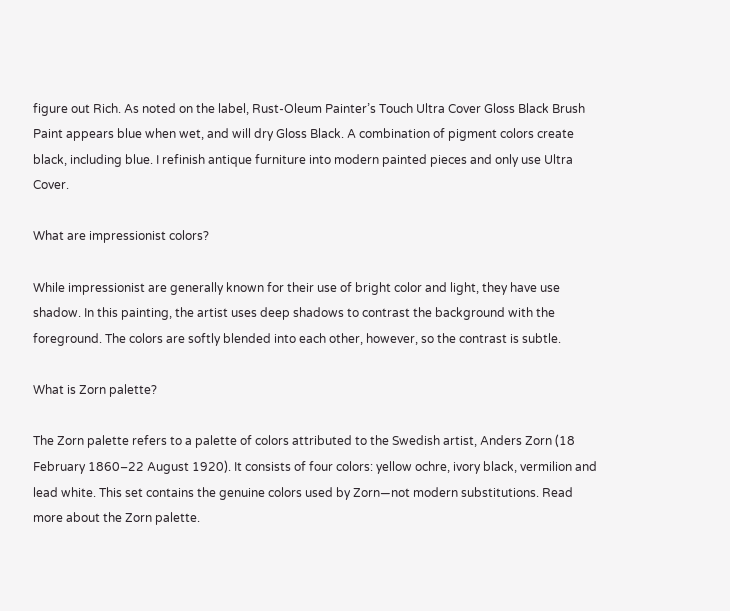figure out Rich. As noted on the label, Rust-Oleum Painter’s Touch Ultra Cover Gloss Black Brush Paint appears blue when wet, and will dry Gloss Black. A combination of pigment colors create black, including blue. I refinish antique furniture into modern painted pieces and only use Ultra Cover.

What are impressionist colors?

While impressionist are generally known for their use of bright color and light, they have use shadow. In this painting, the artist uses deep shadows to contrast the background with the foreground. The colors are softly blended into each other, however, so the contrast is subtle.

What is Zorn palette?

The Zorn palette refers to a palette of colors attributed to the Swedish artist, Anders Zorn (18 February 1860–22 August 1920). It consists of four colors: yellow ochre, ivory black, vermilion and lead white. This set contains the genuine colors used by Zorn—not modern substitutions. Read more about the Zorn palette.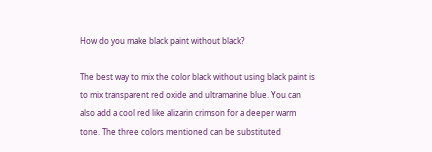How do you make black paint without black?

The best way to mix the color black without using black paint is to mix transparent red oxide and ultramarine blue. You can also add a cool red like alizarin crimson for a deeper warm tone. The three colors mentioned can be substituted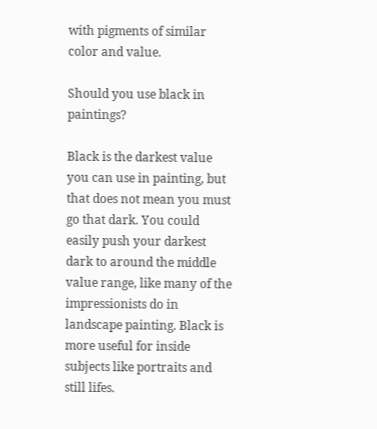with pigments of similar color and value.

Should you use black in paintings?

Black is the darkest value you can use in painting, but that does not mean you must go that dark. You could easily push your darkest dark to around the middle value range, like many of the impressionists do in landscape painting. Black is more useful for inside subjects like portraits and still lifes.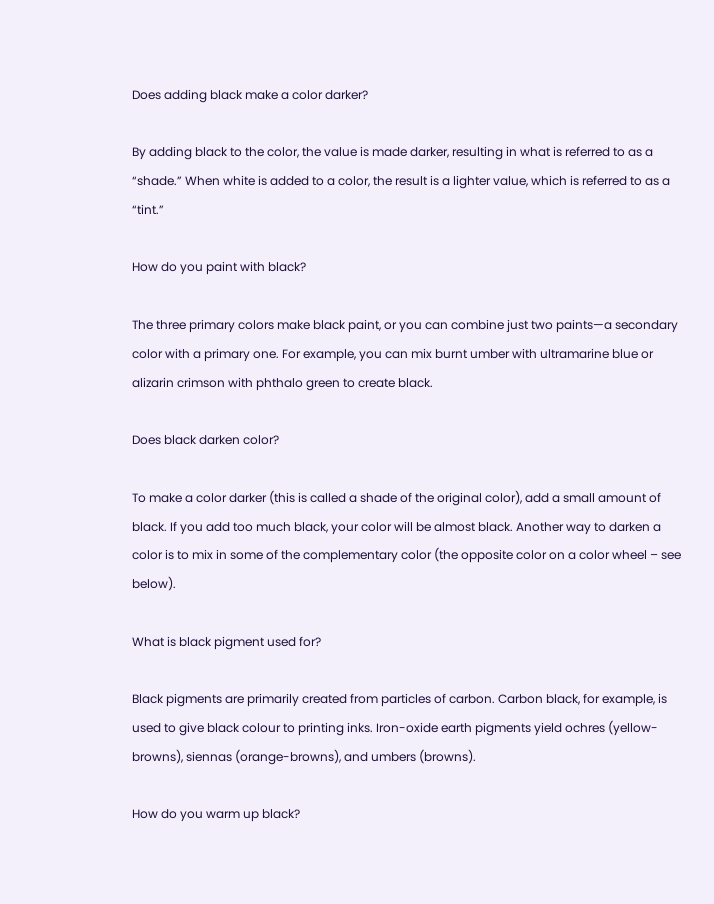Does adding black make a color darker?

By adding black to the color, the value is made darker, resulting in what is referred to as a “shade.” When white is added to a color, the result is a lighter value, which is referred to as a “tint.”

How do you paint with black?

The three primary colors make black paint, or you can combine just two paints—a secondary color with a primary one. For example, you can mix burnt umber with ultramarine blue or alizarin crimson with phthalo green to create black.

Does black darken color?

To make a color darker (this is called a shade of the original color), add a small amount of black. If you add too much black, your color will be almost black. Another way to darken a color is to mix in some of the complementary color (the opposite color on a color wheel – see below).

What is black pigment used for?

Black pigments are primarily created from particles of carbon. Carbon black, for example, is used to give black colour to printing inks. Iron-oxide earth pigments yield ochres (yellow-browns), siennas (orange-browns), and umbers (browns).

How do you warm up black?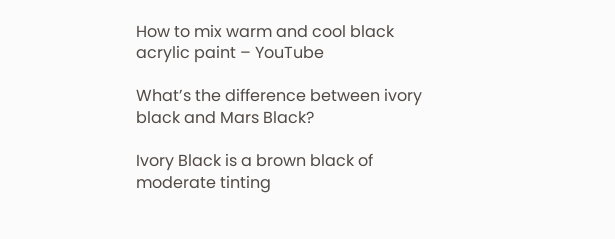How to mix warm and cool black acrylic paint – YouTube

What’s the difference between ivory black and Mars Black?

Ivory Black is a brown black of moderate tinting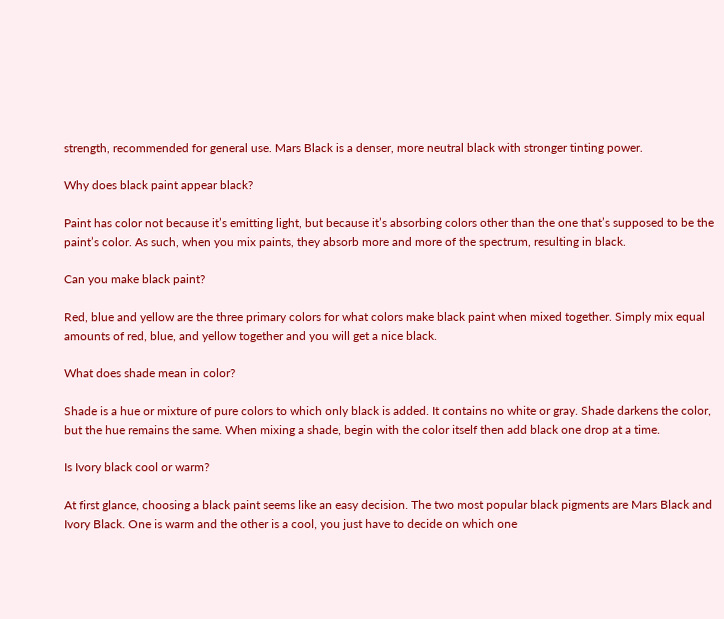strength, recommended for general use. Mars Black is a denser, more neutral black with stronger tinting power.

Why does black paint appear black?

Paint has color not because it’s emitting light, but because it’s absorbing colors other than the one that’s supposed to be the paint’s color. As such, when you mix paints, they absorb more and more of the spectrum, resulting in black.

Can you make black paint?

Red, blue and yellow are the three primary colors for what colors make black paint when mixed together. Simply mix equal amounts of red, blue, and yellow together and you will get a nice black.

What does shade mean in color?

Shade is a hue or mixture of pure colors to which only black is added. It contains no white or gray. Shade darkens the color, but the hue remains the same. When mixing a shade, begin with the color itself then add black one drop at a time.

Is Ivory black cool or warm?

At first glance, choosing a black paint seems like an easy decision. The two most popular black pigments are Mars Black and Ivory Black. One is warm and the other is a cool, you just have to decide on which one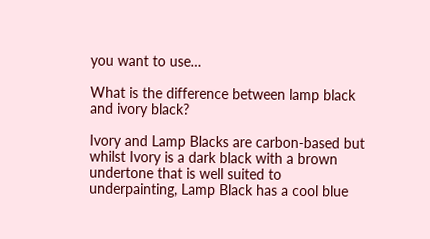you want to use…

What is the difference between lamp black and ivory black?

Ivory and Lamp Blacks are carbon-based but whilst Ivory is a dark black with a brown undertone that is well suited to underpainting, Lamp Black has a cool blue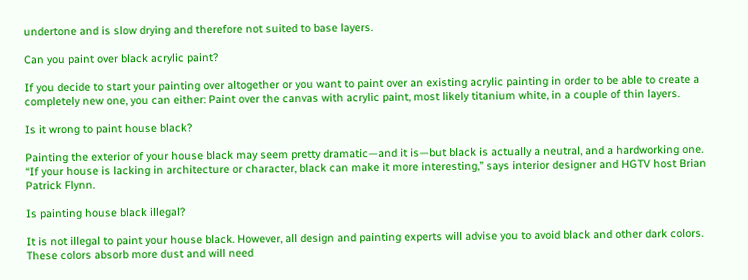undertone and is slow drying and therefore not suited to base layers.

Can you paint over black acrylic paint?

If you decide to start your painting over altogether or you want to paint over an existing acrylic painting in order to be able to create a completely new one, you can either: Paint over the canvas with acrylic paint, most likely titanium white, in a couple of thin layers.

Is it wrong to paint house black?

Painting the exterior of your house black may seem pretty dramatic—and it is—but black is actually a neutral, and a hardworking one. “If your house is lacking in architecture or character, black can make it more interesting,” says interior designer and HGTV host Brian Patrick Flynn.

Is painting house black illegal?

It is not illegal to paint your house black. However, all design and painting experts will advise you to avoid black and other dark colors. These colors absorb more dust and will need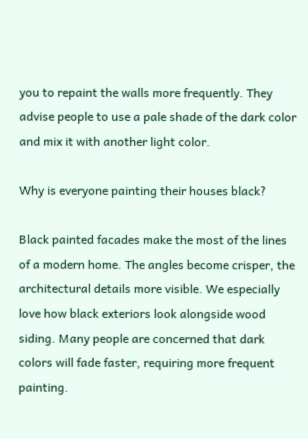you to repaint the walls more frequently. They advise people to use a pale shade of the dark color and mix it with another light color.

Why is everyone painting their houses black?

Black painted facades make the most of the lines of a modern home. The angles become crisper, the architectural details more visible. We especially love how black exteriors look alongside wood siding. Many people are concerned that dark colors will fade faster, requiring more frequent painting.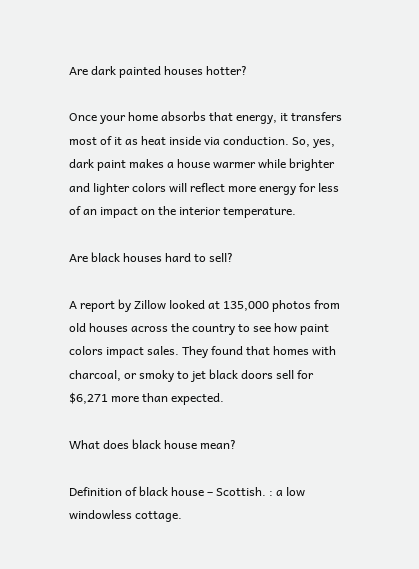Are dark painted houses hotter?

Once your home absorbs that energy, it transfers most of it as heat inside via conduction. So, yes, dark paint makes a house warmer while brighter and lighter colors will reflect more energy for less of an impact on the interior temperature.

Are black houses hard to sell?

A report by Zillow looked at 135,000 photos from old houses across the country to see how paint colors impact sales. They found that homes with charcoal, or smoky to jet black doors sell for $6,271 more than expected.

What does black house mean?

Definition of black house – Scottish. : a low windowless cottage.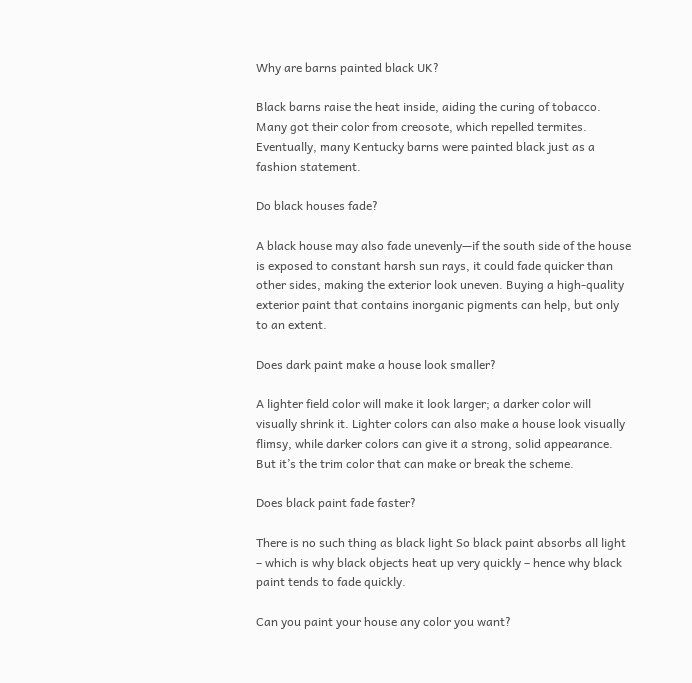Why are barns painted black UK?

Black barns raise the heat inside, aiding the curing of tobacco. Many got their color from creosote, which repelled termites. Eventually, many Kentucky barns were painted black just as a fashion statement.

Do black houses fade?

A black house may also fade unevenly—if the south side of the house is exposed to constant harsh sun rays, it could fade quicker than other sides, making the exterior look uneven. Buying a high-quality exterior paint that contains inorganic pigments can help, but only to an extent.

Does dark paint make a house look smaller?

A lighter field color will make it look larger; a darker color will visually shrink it. Lighter colors can also make a house look visually flimsy, while darker colors can give it a strong, solid appearance. But it’s the trim color that can make or break the scheme.

Does black paint fade faster?

There is no such thing as black light So black paint absorbs all light – which is why black objects heat up very quickly – hence why black paint tends to fade quickly.

Can you paint your house any color you want?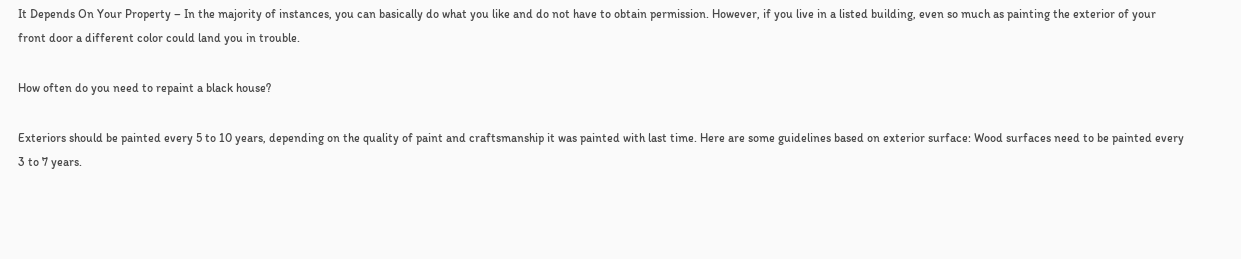It Depends On Your Property – In the majority of instances, you can basically do what you like and do not have to obtain permission. However, if you live in a listed building, even so much as painting the exterior of your front door a different color could land you in trouble.

How often do you need to repaint a black house?

Exteriors should be painted every 5 to 10 years, depending on the quality of paint and craftsmanship it was painted with last time. Here are some guidelines based on exterior surface: Wood surfaces need to be painted every 3 to 7 years.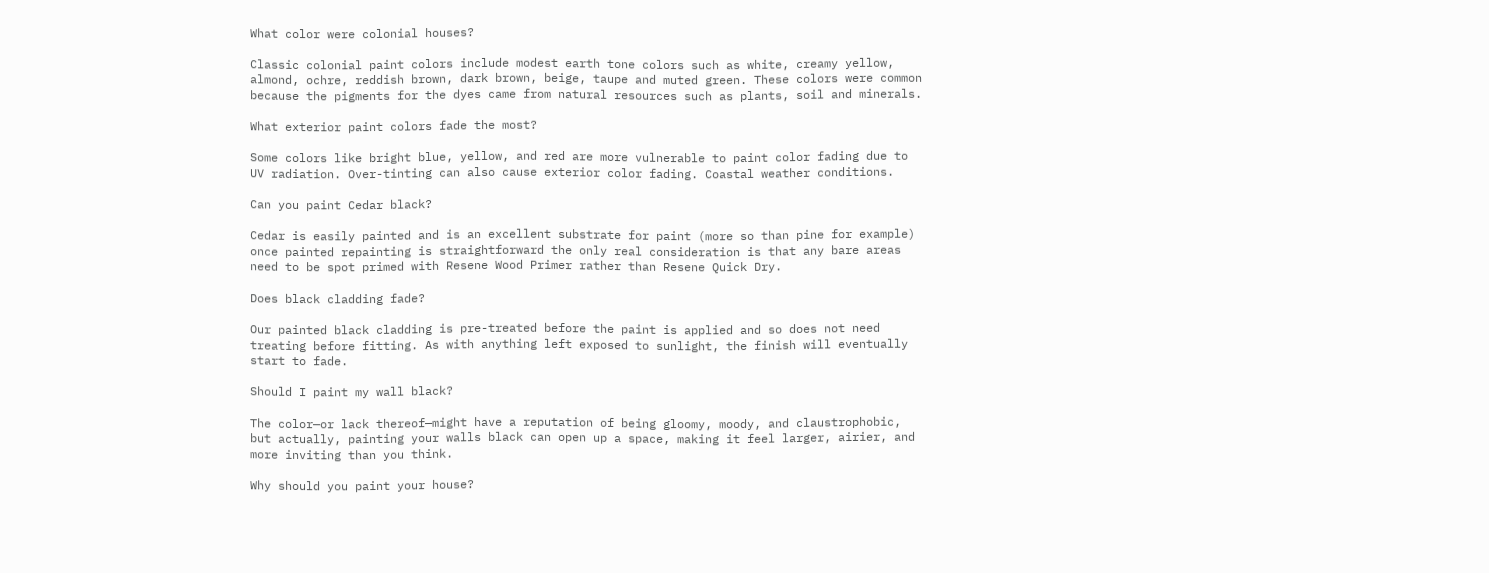What color were colonial houses?

Classic colonial paint colors include modest earth tone colors such as white, creamy yellow, almond, ochre, reddish brown, dark brown, beige, taupe and muted green. These colors were common because the pigments for the dyes came from natural resources such as plants, soil and minerals.

What exterior paint colors fade the most?

Some colors like bright blue, yellow, and red are more vulnerable to paint color fading due to UV radiation. Over-tinting can also cause exterior color fading. Coastal weather conditions.

Can you paint Cedar black?

Cedar is easily painted and is an excellent substrate for paint (more so than pine for example) once painted repainting is straightforward the only real consideration is that any bare areas need to be spot primed with Resene Wood Primer rather than Resene Quick Dry.

Does black cladding fade?

Our painted black cladding is pre-treated before the paint is applied and so does not need treating before fitting. As with anything left exposed to sunlight, the finish will eventually start to fade.

Should I paint my wall black?

The color—or lack thereof—might have a reputation of being gloomy, moody, and claustrophobic, but actually, painting your walls black can open up a space, making it feel larger, airier, and more inviting than you think.

Why should you paint your house?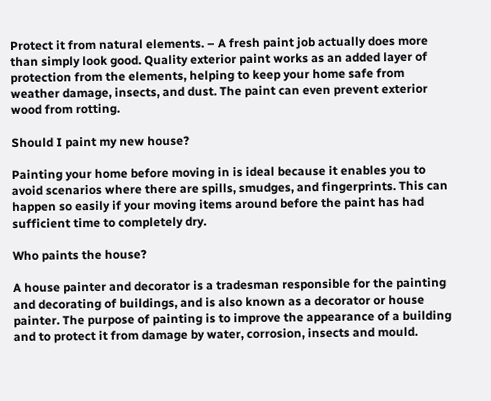Protect it from natural elements. – A fresh paint job actually does more than simply look good. Quality exterior paint works as an added layer of protection from the elements, helping to keep your home safe from weather damage, insects, and dust. The paint can even prevent exterior wood from rotting.

Should I paint my new house?

Painting your home before moving in is ideal because it enables you to avoid scenarios where there are spills, smudges, and fingerprints. This can happen so easily if your moving items around before the paint has had sufficient time to completely dry.

Who paints the house?

A house painter and decorator is a tradesman responsible for the painting and decorating of buildings, and is also known as a decorator or house painter. The purpose of painting is to improve the appearance of a building and to protect it from damage by water, corrosion, insects and mould.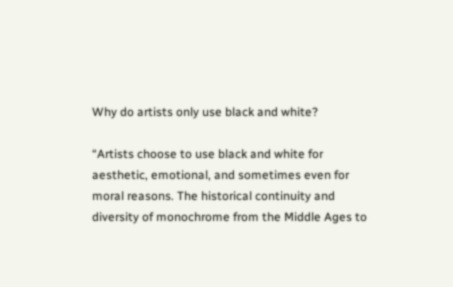Why do artists only use black and white?

“Artists choose to use black and white for aesthetic, emotional, and sometimes even for moral reasons. The historical continuity and diversity of monochrome from the Middle Ages to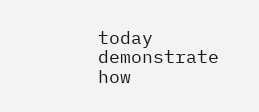today demonstrate how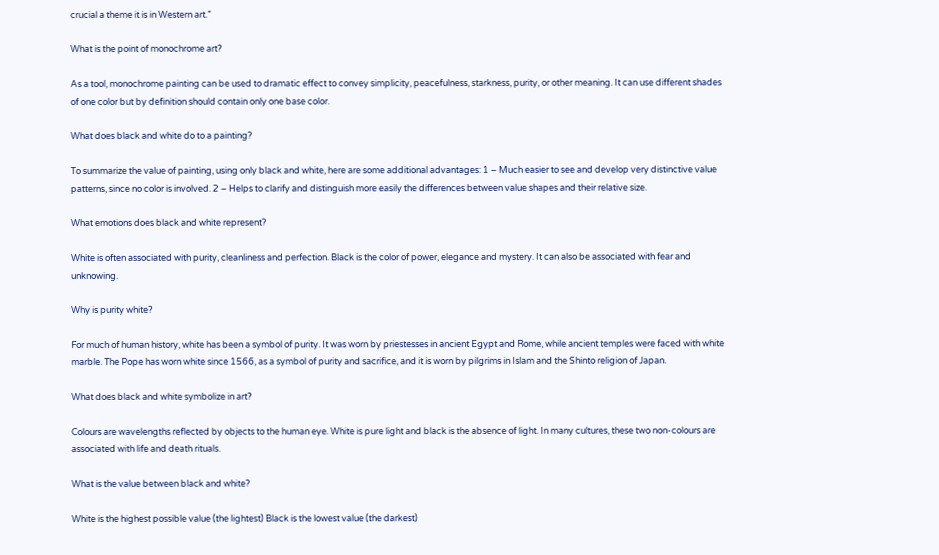crucial a theme it is in Western art.”

What is the point of monochrome art?

As a tool, monochrome painting can be used to dramatic effect to convey simplicity, peacefulness, starkness, purity, or other meaning. It can use different shades of one color but by definition should contain only one base color.

What does black and white do to a painting?

To summarize the value of painting, using only black and white, here are some additional advantages: 1 – Much easier to see and develop very distinctive value patterns, since no color is involved. 2 – Helps to clarify and distinguish more easily the differences between value shapes and their relative size.

What emotions does black and white represent?

White is often associated with purity, cleanliness and perfection. Black is the color of power, elegance and mystery. It can also be associated with fear and unknowing.

Why is purity white?

For much of human history, white has been a symbol of purity. It was worn by priestesses in ancient Egypt and Rome, while ancient temples were faced with white marble. The Pope has worn white since 1566, as a symbol of purity and sacrifice, and it is worn by pilgrims in Islam and the Shinto religion of Japan.

What does black and white symbolize in art?

Colours are wavelengths reflected by objects to the human eye. White is pure light and black is the absence of light. In many cultures, these two non-colours are associated with life and death rituals.

What is the value between black and white?

White is the highest possible value (the lightest) Black is the lowest value (the darkest)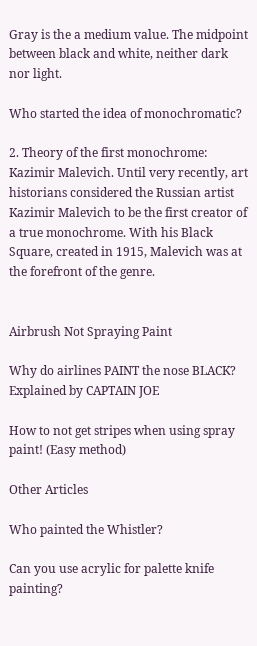Gray is the a medium value. The midpoint between black and white, neither dark nor light.

Who started the idea of monochromatic?

2. Theory of the first monochrome: Kazimir Malevich. Until very recently, art historians considered the Russian artist Kazimir Malevich to be the first creator of a true monochrome. With his Black Square, created in 1915, Malevich was at the forefront of the genre.


Airbrush Not Spraying Paint

Why do airlines PAINT the nose BLACK? Explained by CAPTAIN JOE

How to not get stripes when using spray paint! (Easy method)

Other Articles

Who painted the Whistler?

Can you use acrylic for palette knife painting?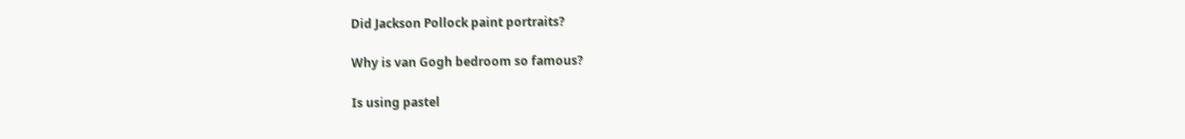Did Jackson Pollock paint portraits?

Why is van Gogh bedroom so famous?

Is using pastel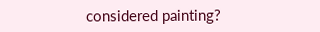considered painting?